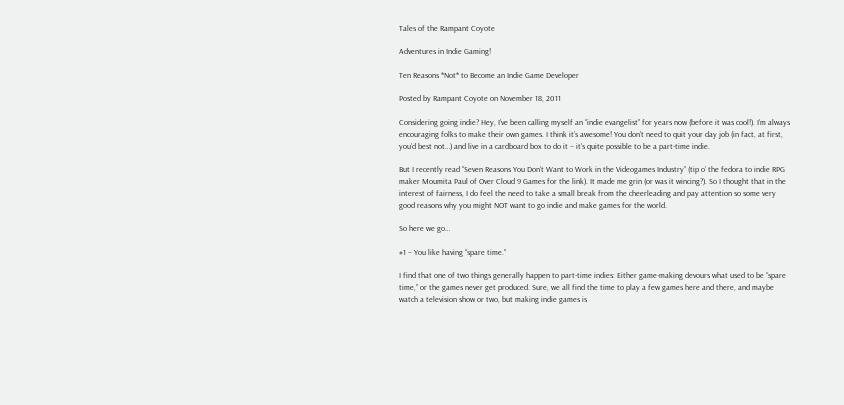Tales of the Rampant Coyote

Adventures in Indie Gaming!

Ten Reasons *Not* to Become an Indie Game Developer

Posted by Rampant Coyote on November 18, 2011

Considering going indie? Hey, I’ve been calling myself an “indie evangelist” for years now (before it was cool!). I’m always encouraging folks to make their own games. I think it’s awesome! You don’t need to quit your day job (in fact, at first, you’d best not…) and live in a cardboard box to do it – it’s quite possible to be a part-time indie.

But I recently read “Seven Reasons You Don’t Want to Work in the Videogames Industry” (tip o’ the fedora to indie RPG maker Moumita Paul of Over Cloud 9 Games for the link). It made me grin (or was it wincing?). So I thought that in the interest of fairness, I do feel the need to take a small break from the cheerleading and pay attention so some very good reasons why you might NOT want to go indie and make games for the world.

So here we go…

#1 – You like having “spare time.”

I find that one of two things generally happen to part-time indies: Either game-making devours what used to be “spare time,” or the games never get produced. Sure, we all find the time to play a few games here and there, and maybe watch a television show or two, but making indie games is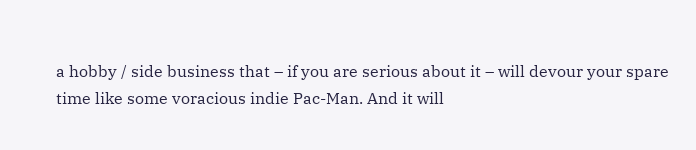a hobby / side business that – if you are serious about it – will devour your spare time like some voracious indie Pac-Man. And it will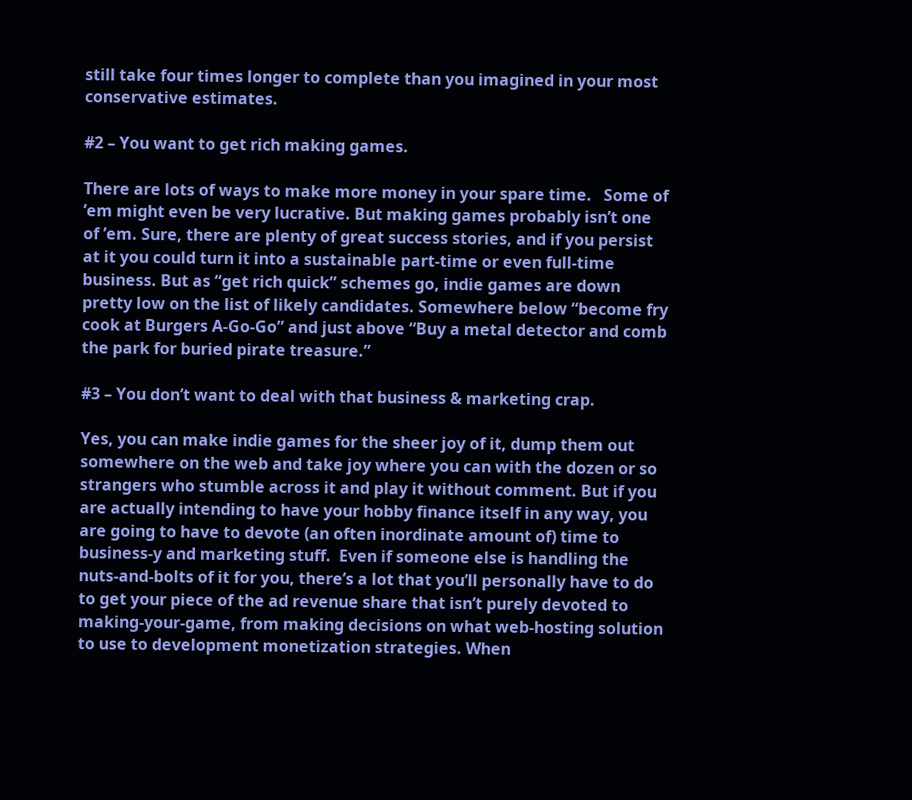still take four times longer to complete than you imagined in your most conservative estimates.

#2 – You want to get rich making games.

There are lots of ways to make more money in your spare time.   Some of ’em might even be very lucrative. But making games probably isn’t one of ’em. Sure, there are plenty of great success stories, and if you persist at it you could turn it into a sustainable part-time or even full-time business. But as “get rich quick” schemes go, indie games are down pretty low on the list of likely candidates. Somewhere below “become fry cook at Burgers A-Go-Go” and just above “Buy a metal detector and comb the park for buried pirate treasure.”

#3 – You don’t want to deal with that business & marketing crap.

Yes, you can make indie games for the sheer joy of it, dump them out somewhere on the web and take joy where you can with the dozen or so strangers who stumble across it and play it without comment. But if you are actually intending to have your hobby finance itself in any way, you are going to have to devote (an often inordinate amount of) time to business-y and marketing stuff.  Even if someone else is handling the nuts-and-bolts of it for you, there’s a lot that you’ll personally have to do to get your piece of the ad revenue share that isn’t purely devoted to making-your-game, from making decisions on what web-hosting solution to use to development monetization strategies. When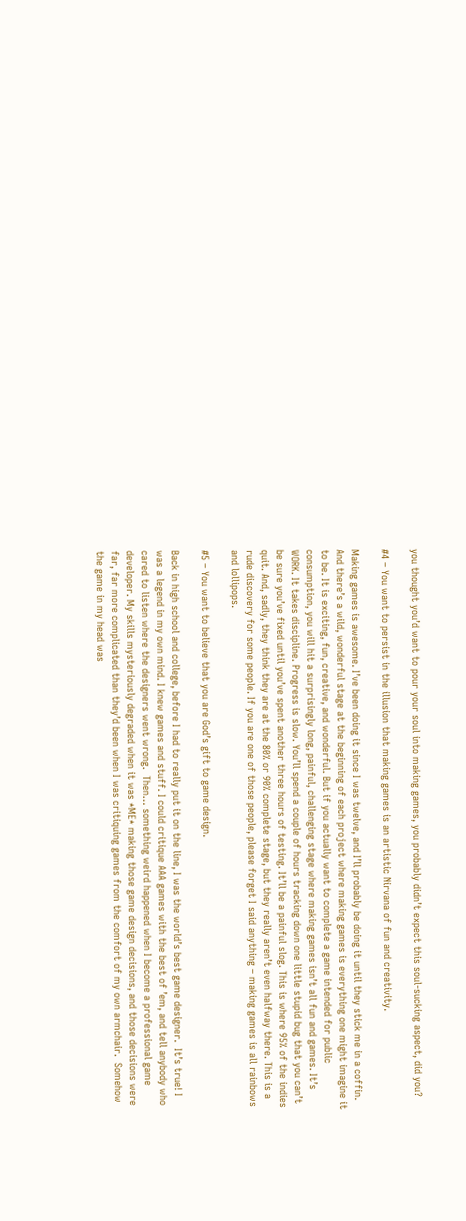you thought you’d want to pour your soul into making games, you probably didn’t expect this soul-sucking aspect, did you?

#4 – You want to persist in the illusion that making games is an artistic Nirvana of fun and creativity.

Making games is awesome. I’ve been doing it since I was twelve, and I’ll probably be doing it until they stick me in a coffin. And there’s a wild, wonderful stage at the beginning of each project where making games is everything one might imagine it to be. It is exciting, fun, creative, and wonderful. But if you actually want to complete a game intended for public consumption, you will hit a surprisingly long, painful, challenging stage where making games isn’t all fun and games. It’s WORK. It takes discipline. Progress is slow. You’ll spend a couple of hours tracking down one little stupid bug that you can’t be sure you’ve fixed until you’ve spent another three hours of testing. It’ll be a painful slog. This is where 95% of the indies quit. And, sadly, they think they are at the 80% or 90% complete stage, but they really aren’t even halfway there. This is a rude discovery for some people. If you are one of those people, please forget I said anything – making games is all rainbows and lollipops.

#5 – You want to believe that you are God’s gift to game design.

Back in high school and college, before I had to really put it on the line, I was the world’s best game designer.  It’s true! I was a legend in my own mind. I knew games and stuff. I could critique AAA games with the best of ’em, and tell anybody who cared to listen where the designers went wrong.  Then… something weird happened when I become a professional game developer. My skills mysteriously degraded when it was *ME* making those game design decisions, and those decisions were far, far more complicated than they’d been when I was critiquing games from the comfort of my own armchair.  Somehow the game in my head was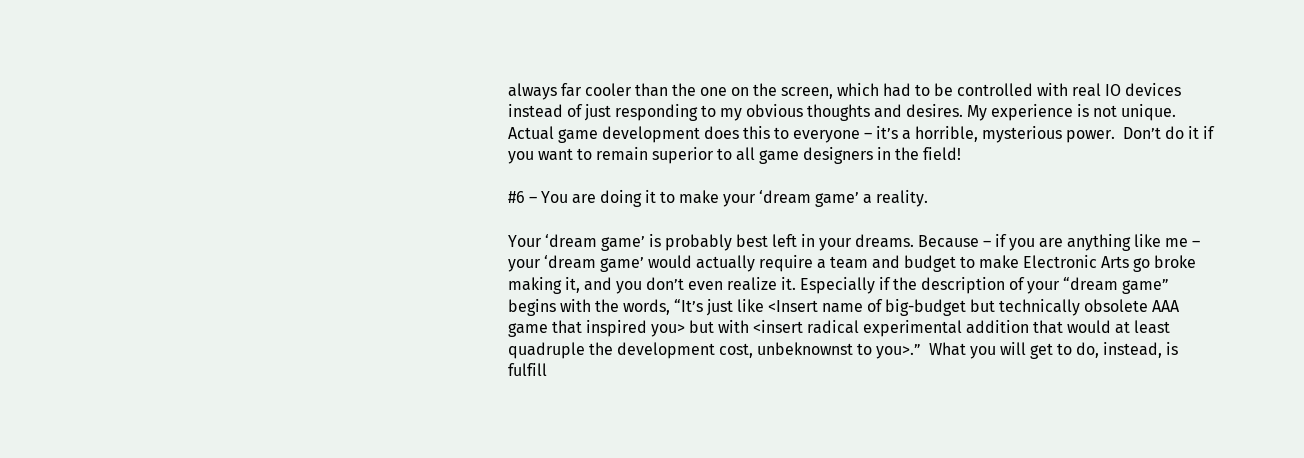always far cooler than the one on the screen, which had to be controlled with real IO devices instead of just responding to my obvious thoughts and desires. My experience is not unique. Actual game development does this to everyone – it’s a horrible, mysterious power.  Don’t do it if you want to remain superior to all game designers in the field!

#6 – You are doing it to make your ‘dream game’ a reality.

Your ‘dream game’ is probably best left in your dreams. Because – if you are anything like me – your ‘dream game’ would actually require a team and budget to make Electronic Arts go broke making it, and you don’t even realize it. Especially if the description of your “dream game” begins with the words, “It’s just like <Insert name of big-budget but technically obsolete AAA game that inspired you> but with <insert radical experimental addition that would at least quadruple the development cost, unbeknownst to you>.”  What you will get to do, instead, is fulfill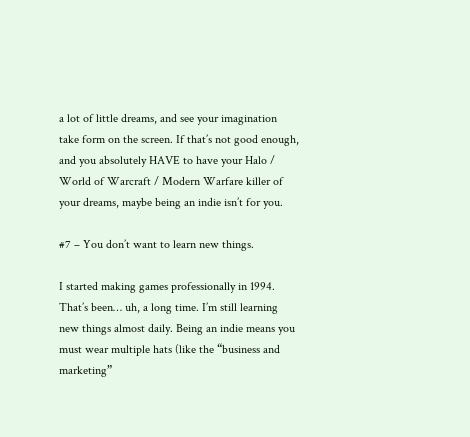a lot of little dreams, and see your imagination take form on the screen. If that’s not good enough, and you absolutely HAVE to have your Halo / World of Warcraft / Modern Warfare killer of your dreams, maybe being an indie isn’t for you.

#7 – You don’t want to learn new things.

I started making games professionally in 1994. That’s been… uh, a long time. I’m still learning new things almost daily. Being an indie means you must wear multiple hats (like the “business and marketing”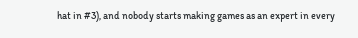hat in #3), and nobody starts making games as an expert in every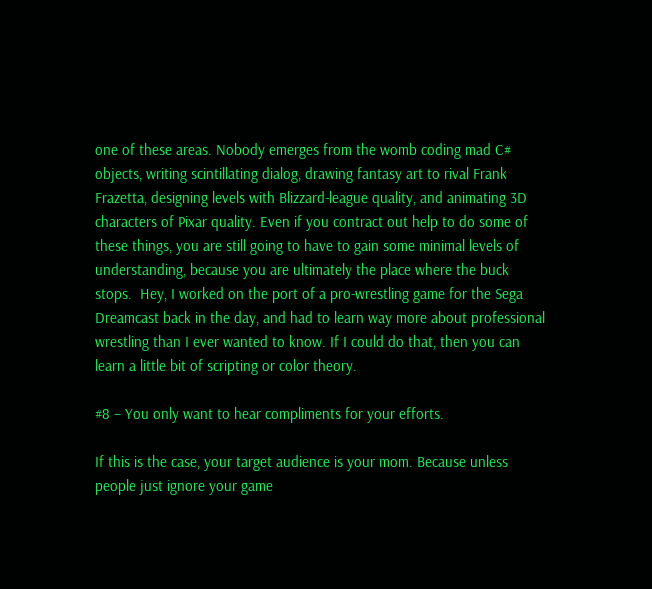one of these areas. Nobody emerges from the womb coding mad C# objects, writing scintillating dialog, drawing fantasy art to rival Frank Frazetta, designing levels with Blizzard-league quality, and animating 3D characters of Pixar quality. Even if you contract out help to do some of these things, you are still going to have to gain some minimal levels of understanding, because you are ultimately the place where the buck stops.  Hey, I worked on the port of a pro-wrestling game for the Sega Dreamcast back in the day, and had to learn way more about professional wrestling than I ever wanted to know. If I could do that, then you can learn a little bit of scripting or color theory.

#8 – You only want to hear compliments for your efforts.

If this is the case, your target audience is your mom. Because unless people just ignore your game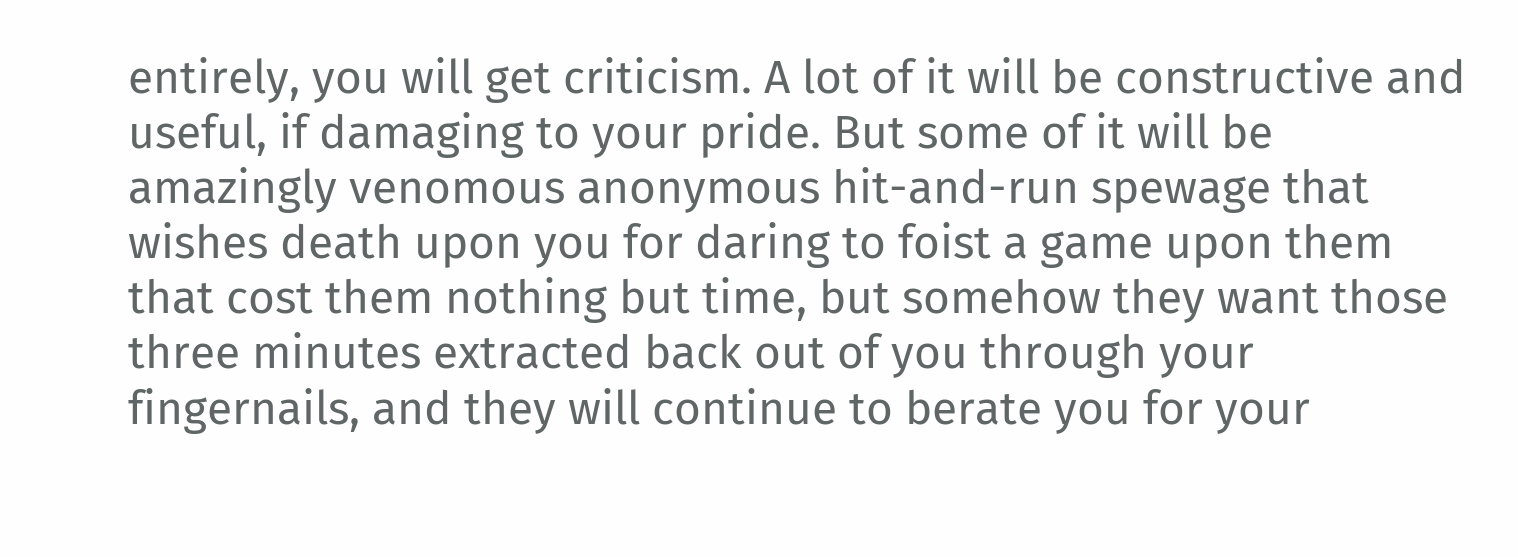entirely, you will get criticism. A lot of it will be constructive and useful, if damaging to your pride. But some of it will be amazingly venomous anonymous hit-and-run spewage that wishes death upon you for daring to foist a game upon them that cost them nothing but time, but somehow they want those three minutes extracted back out of you through your fingernails, and they will continue to berate you for your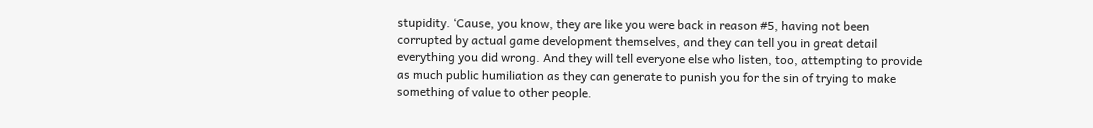stupidity. ‘Cause, you know, they are like you were back in reason #5, having not been corrupted by actual game development themselves, and they can tell you in great detail everything you did wrong. And they will tell everyone else who listen, too, attempting to provide as much public humiliation as they can generate to punish you for the sin of trying to make something of value to other people.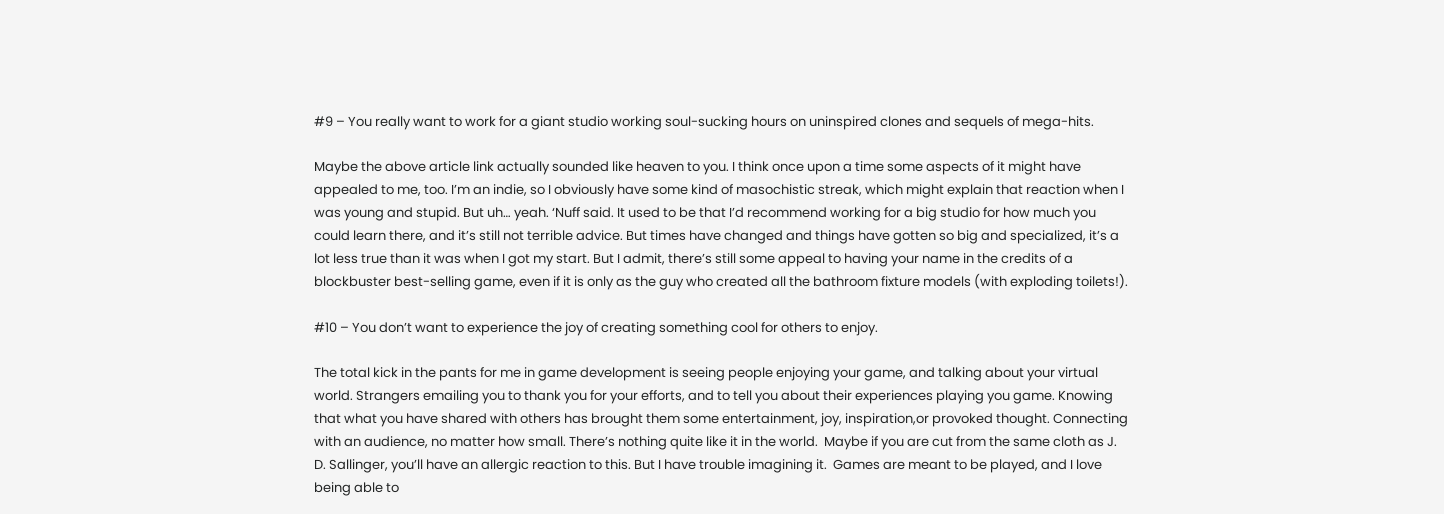#9 – You really want to work for a giant studio working soul-sucking hours on uninspired clones and sequels of mega-hits.

Maybe the above article link actually sounded like heaven to you. I think once upon a time some aspects of it might have appealed to me, too. I’m an indie, so I obviously have some kind of masochistic streak, which might explain that reaction when I was young and stupid. But uh… yeah. ‘Nuff said. It used to be that I’d recommend working for a big studio for how much you could learn there, and it’s still not terrible advice. But times have changed and things have gotten so big and specialized, it’s a lot less true than it was when I got my start. But I admit, there’s still some appeal to having your name in the credits of a blockbuster best-selling game, even if it is only as the guy who created all the bathroom fixture models (with exploding toilets!).

#10 – You don’t want to experience the joy of creating something cool for others to enjoy.

The total kick in the pants for me in game development is seeing people enjoying your game, and talking about your virtual world. Strangers emailing you to thank you for your efforts, and to tell you about their experiences playing you game. Knowing that what you have shared with others has brought them some entertainment, joy, inspiration,or provoked thought. Connecting with an audience, no matter how small. There’s nothing quite like it in the world.  Maybe if you are cut from the same cloth as J. D. Sallinger, you’ll have an allergic reaction to this. But I have trouble imagining it.  Games are meant to be played, and I love being able to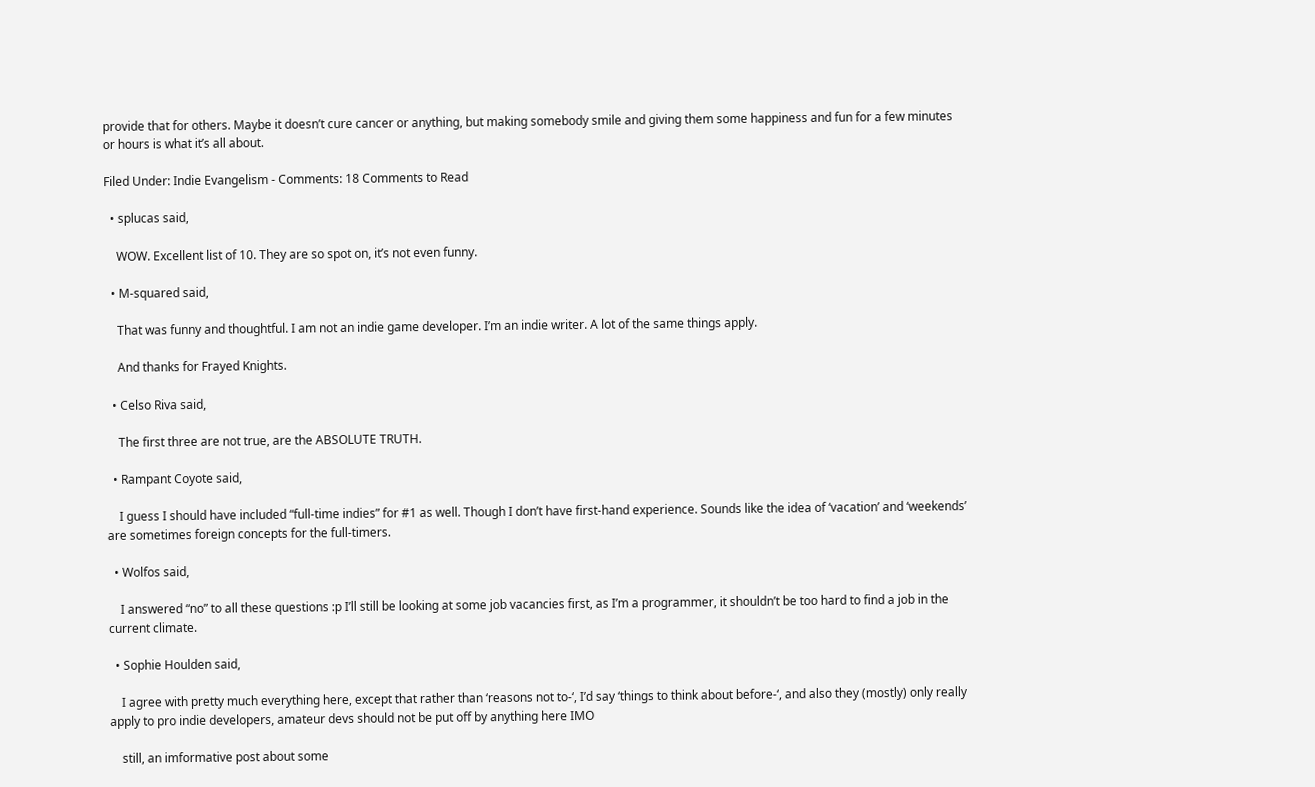provide that for others. Maybe it doesn’t cure cancer or anything, but making somebody smile and giving them some happiness and fun for a few minutes or hours is what it’s all about.

Filed Under: Indie Evangelism - Comments: 18 Comments to Read

  • splucas said,

    WOW. Excellent list of 10. They are so spot on, it’s not even funny.

  • M-squared said,

    That was funny and thoughtful. I am not an indie game developer. I’m an indie writer. A lot of the same things apply.

    And thanks for Frayed Knights.

  • Celso Riva said,

    The first three are not true, are the ABSOLUTE TRUTH.

  • Rampant Coyote said,

    I guess I should have included “full-time indies” for #1 as well. Though I don’t have first-hand experience. Sounds like the idea of ‘vacation’ and ‘weekends’ are sometimes foreign concepts for the full-timers.

  • Wolfos said,

    I answered “no” to all these questions :p I’ll still be looking at some job vacancies first, as I’m a programmer, it shouldn’t be too hard to find a job in the current climate.

  • Sophie Houlden said,

    I agree with pretty much everything here, except that rather than ‘reasons not to-‘, I’d say ‘things to think about before-‘, and also they (mostly) only really apply to pro indie developers, amateur devs should not be put off by anything here IMO

    still, an imformative post about some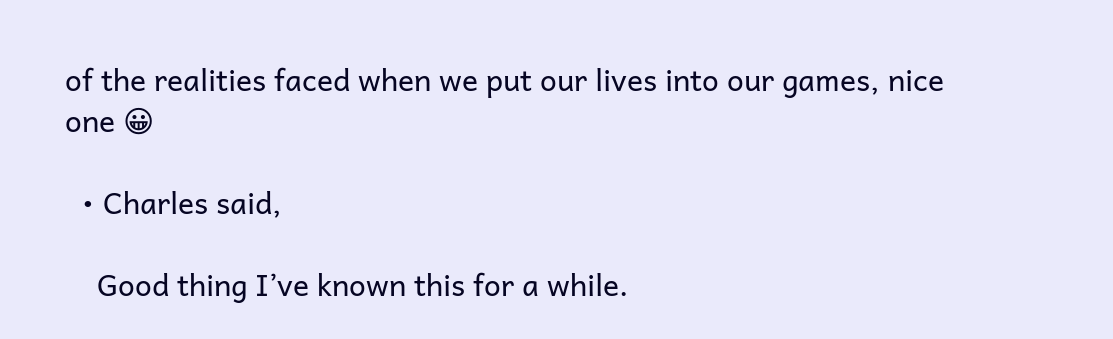of the realities faced when we put our lives into our games, nice one 😀

  • Charles said,

    Good thing I’ve known this for a while.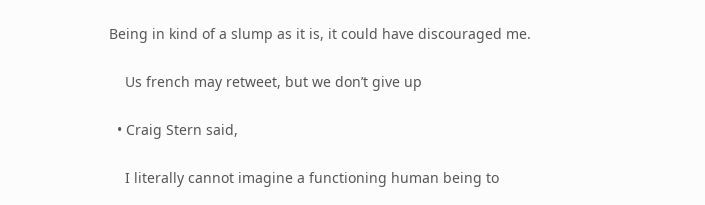Being in kind of a slump as it is, it could have discouraged me.

    Us french may retweet, but we don’t give up

  • Craig Stern said,

    I literally cannot imagine a functioning human being to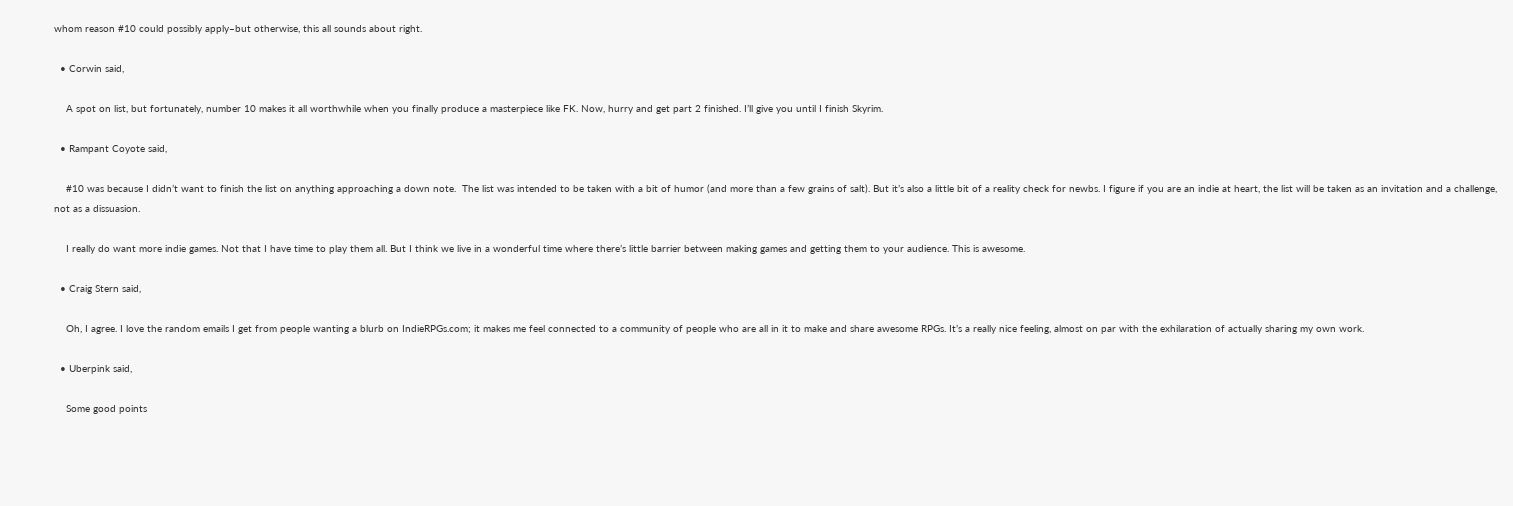whom reason #10 could possibly apply–but otherwise, this all sounds about right.

  • Corwin said,

    A spot on list, but fortunately, number 10 makes it all worthwhile when you finally produce a masterpiece like FK. Now, hurry and get part 2 finished. I’ll give you until I finish Skyrim.

  • Rampant Coyote said,

    #10 was because I didn’t want to finish the list on anything approaching a down note.  The list was intended to be taken with a bit of humor (and more than a few grains of salt). But it’s also a little bit of a reality check for newbs. I figure if you are an indie at heart, the list will be taken as an invitation and a challenge, not as a dissuasion.

    I really do want more indie games. Not that I have time to play them all. But I think we live in a wonderful time where there’s little barrier between making games and getting them to your audience. This is awesome.

  • Craig Stern said,

    Oh, I agree. I love the random emails I get from people wanting a blurb on IndieRPGs.com; it makes me feel connected to a community of people who are all in it to make and share awesome RPGs. It’s a really nice feeling, almost on par with the exhilaration of actually sharing my own work.

  • Uberpink said,

    Some good points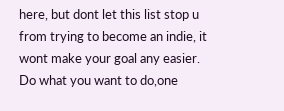here, but dont let this list stop u from trying to become an indie, it wont make your goal any easier. Do what you want to do,one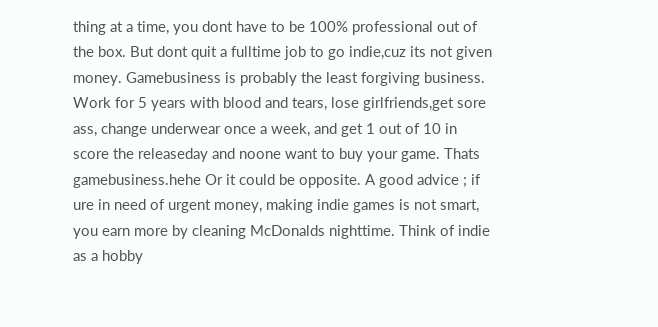thing at a time, you dont have to be 100% professional out of the box. But dont quit a fulltime job to go indie,cuz its not given money. Gamebusiness is probably the least forgiving business. Work for 5 years with blood and tears, lose girlfriends,get sore ass, change underwear once a week, and get 1 out of 10 in score the releaseday and noone want to buy your game. Thats gamebusiness.hehe Or it could be opposite. A good advice ; if ure in need of urgent money, making indie games is not smart, you earn more by cleaning McDonalds nighttime. Think of indie as a hobby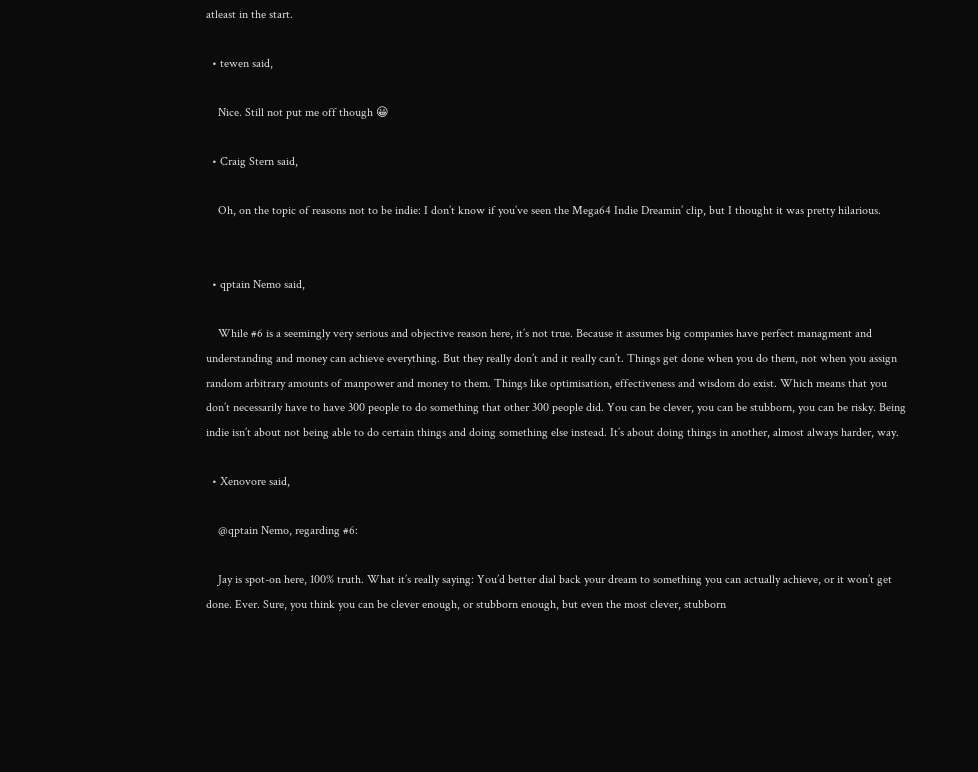atleast in the start.

  • tewen said,

    Nice. Still not put me off though 😀

  • Craig Stern said,

    Oh, on the topic of reasons not to be indie: I don’t know if you’ve seen the Mega64 Indie Dreamin’ clip, but I thought it was pretty hilarious.


  • qptain Nemo said,

    While #6 is a seemingly very serious and objective reason here, it’s not true. Because it assumes big companies have perfect managment and understanding and money can achieve everything. But they really don’t and it really can’t. Things get done when you do them, not when you assign random arbitrary amounts of manpower and money to them. Things like optimisation, effectiveness and wisdom do exist. Which means that you don’t necessarily have to have 300 people to do something that other 300 people did. You can be clever, you can be stubborn, you can be risky. Being indie isn’t about not being able to do certain things and doing something else instead. It’s about doing things in another, almost always harder, way.

  • Xenovore said,

    @qptain Nemo, regarding #6:

    Jay is spot-on here, 100% truth. What it’s really saying: You’d better dial back your dream to something you can actually achieve, or it won’t get done. Ever. Sure, you think you can be clever enough, or stubborn enough, but even the most clever, stubborn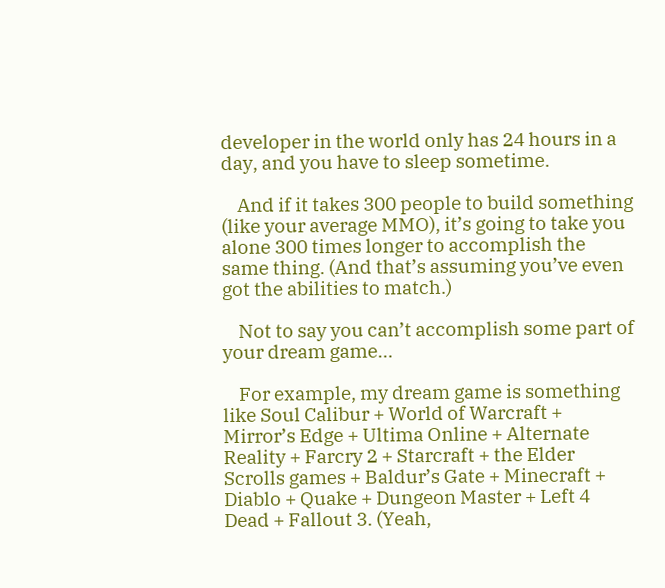developer in the world only has 24 hours in a day, and you have to sleep sometime.

    And if it takes 300 people to build something (like your average MMO), it’s going to take you alone 300 times longer to accomplish the same thing. (And that’s assuming you’ve even got the abilities to match.)

    Not to say you can’t accomplish some part of your dream game…

    For example, my dream game is something like Soul Calibur + World of Warcraft + Mirror’s Edge + Ultima Online + Alternate Reality + Farcry 2 + Starcraft + the Elder Scrolls games + Baldur’s Gate + Minecraft + Diablo + Quake + Dungeon Master + Left 4 Dead + Fallout 3. (Yeah,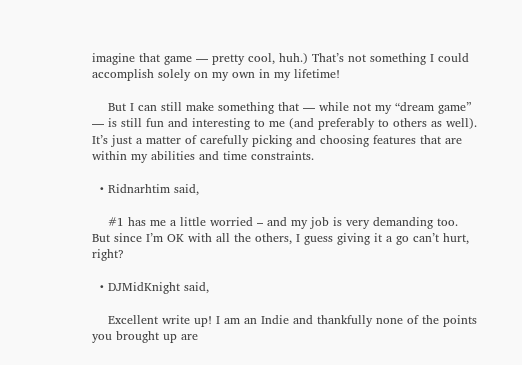imagine that game — pretty cool, huh.) That’s not something I could accomplish solely on my own in my lifetime!

    But I can still make something that — while not my “dream game” — is still fun and interesting to me (and preferably to others as well). It’s just a matter of carefully picking and choosing features that are within my abilities and time constraints.

  • Ridnarhtim said,

    #1 has me a little worried – and my job is very demanding too. But since I’m OK with all the others, I guess giving it a go can’t hurt, right?

  • DJMidKnight said,

    Excellent write up! I am an Indie and thankfully none of the points you brought up are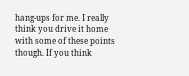hang-ups for me. I really think you drive it home with some of these points though. If you think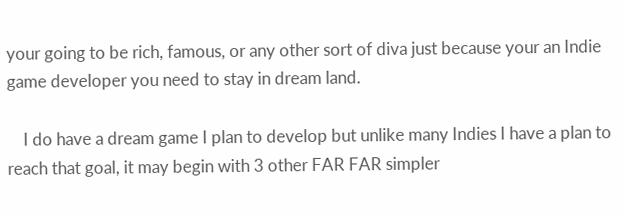your going to be rich, famous, or any other sort of diva just because your an Indie game developer you need to stay in dream land.

    I do have a dream game I plan to develop but unlike many Indies I have a plan to reach that goal, it may begin with 3 other FAR FAR simpler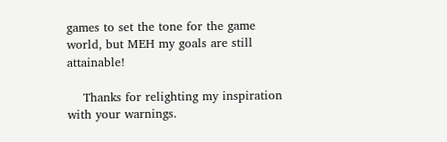games to set the tone for the game world, but MEH my goals are still attainable!

    Thanks for relighting my inspiration with your warnings.